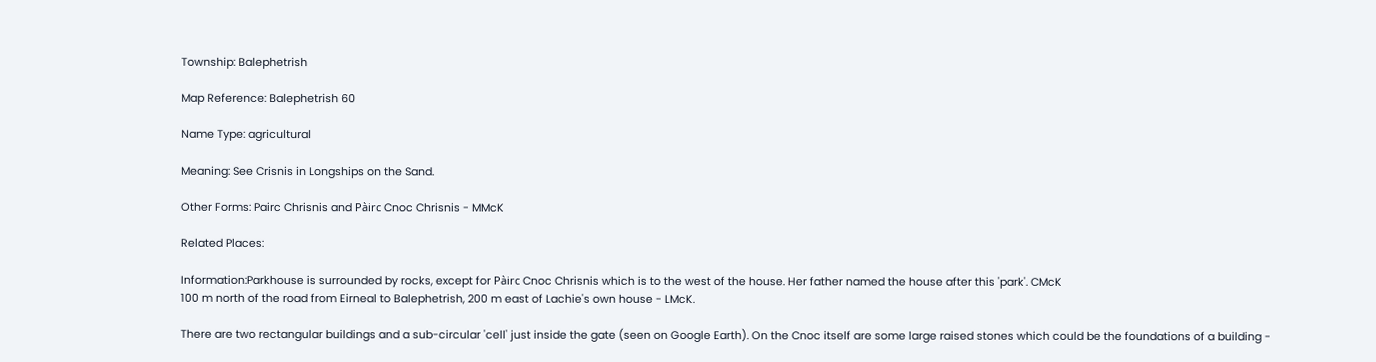Township: Balephetrish

Map Reference: Balephetrish 60

Name Type: agricultural

Meaning: See Crisnis in Longships on the Sand.

Other Forms: Pairc Chrisnis and Pàirc Cnoc Chrisnis - MMcK

Related Places:

Information:Parkhouse is surrounded by rocks, except for Pàirc Cnoc Chrisnis which is to the west of the house. Her father named the house after this 'park'. CMcK
100 m north of the road from Eirneal to Balephetrish, 200 m east of Lachie's own house - LMcK.

There are two rectangular buildings and a sub-circular 'cell' just inside the gate (seen on Google Earth). On the Cnoc itself are some large raised stones which could be the foundations of a building -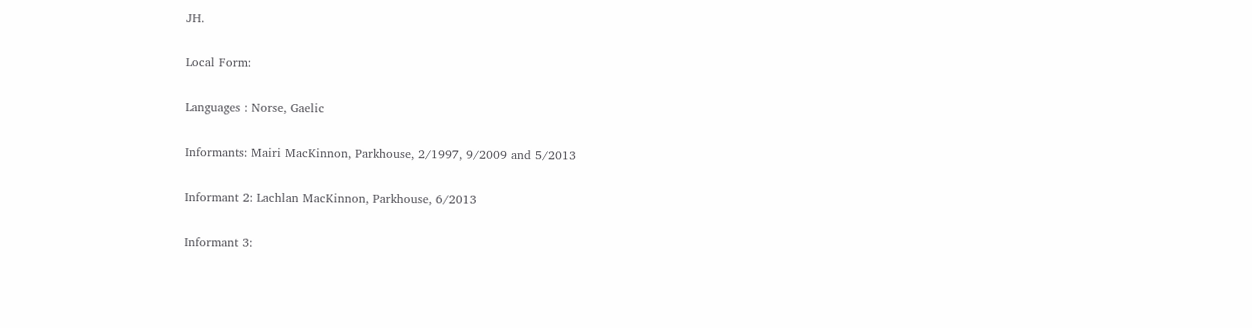JH.

Local Form:

Languages : Norse, Gaelic

Informants: Mairi MacKinnon, Parkhouse, 2/1997, 9/2009 and 5/2013

Informant 2: Lachlan MacKinnon, Parkhouse, 6/2013

Informant 3: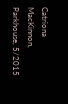Catriona MacKinnon, Parkhouse, 5/2015